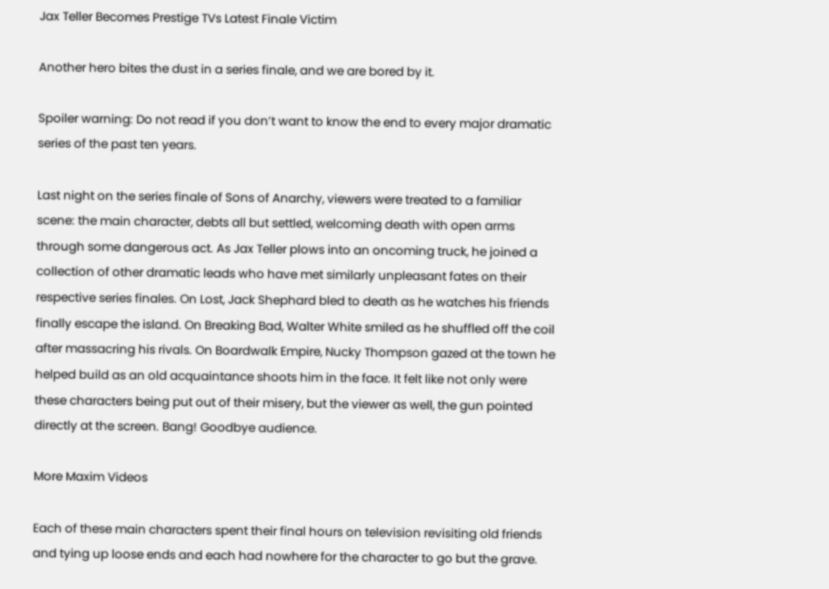Jax Teller Becomes Prestige TVs Latest Finale Victim

Another hero bites the dust in a series finale, and we are bored by it.

Spoiler warning: Do not read if you don’t want to know the end to every major dramatic series of the past ten years.

Last night on the series finale of Sons of Anarchy, viewers were treated to a familiar scene: the main character, debts all but settled, welcoming death with open arms through some dangerous act. As Jax Teller plows into an oncoming truck, he joined a collection of other dramatic leads who have met similarly unpleasant fates on their respective series finales. On Lost, Jack Shephard bled to death as he watches his friends finally escape the island. On Breaking Bad, Walter White smiled as he shuffled off the coil after massacring his rivals. On Boardwalk Empire, Nucky Thompson gazed at the town he helped build as an old acquaintance shoots him in the face. It felt like not only were these characters being put out of their misery, but the viewer as well, the gun pointed directly at the screen. Bang! Goodbye audience.

More Maxim Videos

Each of these main characters spent their final hours on television revisiting old friends and tying up loose ends and each had nowhere for the character to go but the grave.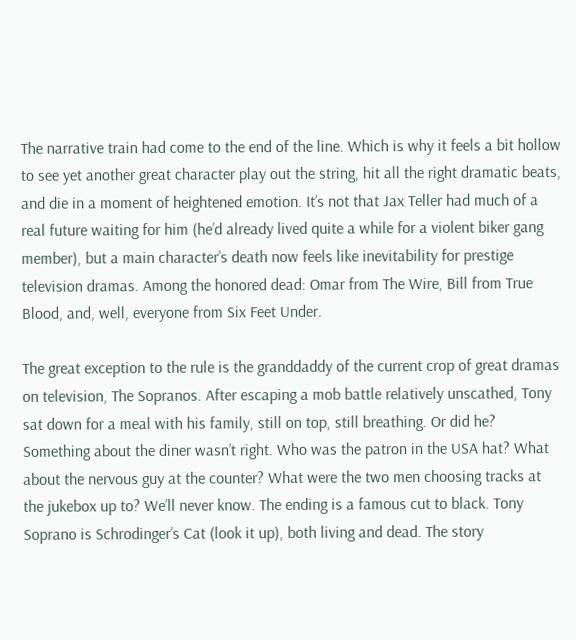The narrative train had come to the end of the line. Which is why it feels a bit hollow to see yet another great character play out the string, hit all the right dramatic beats, and die in a moment of heightened emotion. It’s not that Jax Teller had much of a real future waiting for him (he’d already lived quite a while for a violent biker gang member), but a main character’s death now feels like inevitability for prestige television dramas. Among the honored dead: Omar from The Wire, Bill from True Blood, and, well, everyone from Six Feet Under.

The great exception to the rule is the granddaddy of the current crop of great dramas on television, The Sopranos. After escaping a mob battle relatively unscathed, Tony sat down for a meal with his family, still on top, still breathing. Or did he? Something about the diner wasn’t right. Who was the patron in the USA hat? What about the nervous guy at the counter? What were the two men choosing tracks at the jukebox up to? We’ll never know. The ending is a famous cut to black. Tony Soprano is Schrodinger’s Cat (look it up), both living and dead. The story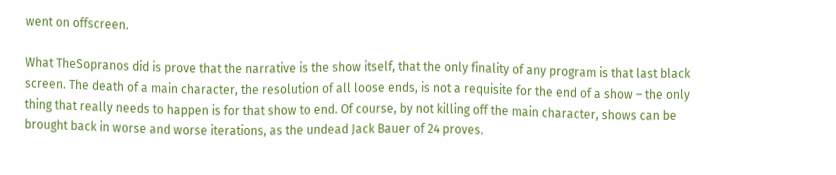went on offscreen.

What TheSopranos did is prove that the narrative is the show itself, that the only finality of any program is that last black screen. The death of a main character, the resolution of all loose ends, is not a requisite for the end of a show – the only thing that really needs to happen is for that show to end. Of course, by not killing off the main character, shows can be brought back in worse and worse iterations, as the undead Jack Bauer of 24 proves.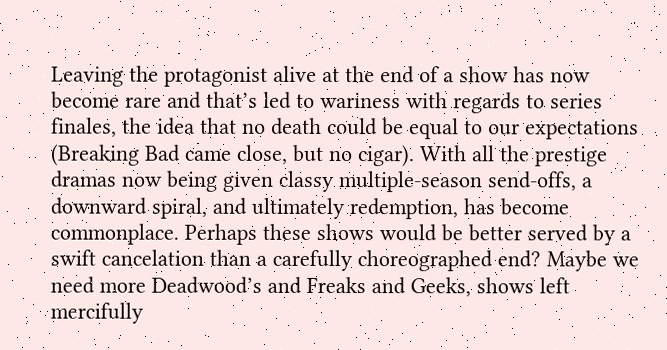Leaving the protagonist alive at the end of a show has now become rare and that’s led to wariness with regards to series finales, the idea that no death could be equal to our expectations (Breaking Bad came close, but no cigar). With all the prestige dramas now being given classy multiple-season send-offs, a downward spiral, and ultimately redemption, has become commonplace. Perhaps these shows would be better served by a swift cancelation than a carefully choreographed end? Maybe we need more Deadwood’s and Freaks and Geeks, shows left mercifully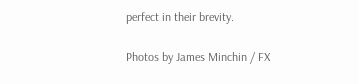perfect in their brevity.

Photos by James Minchin / FX